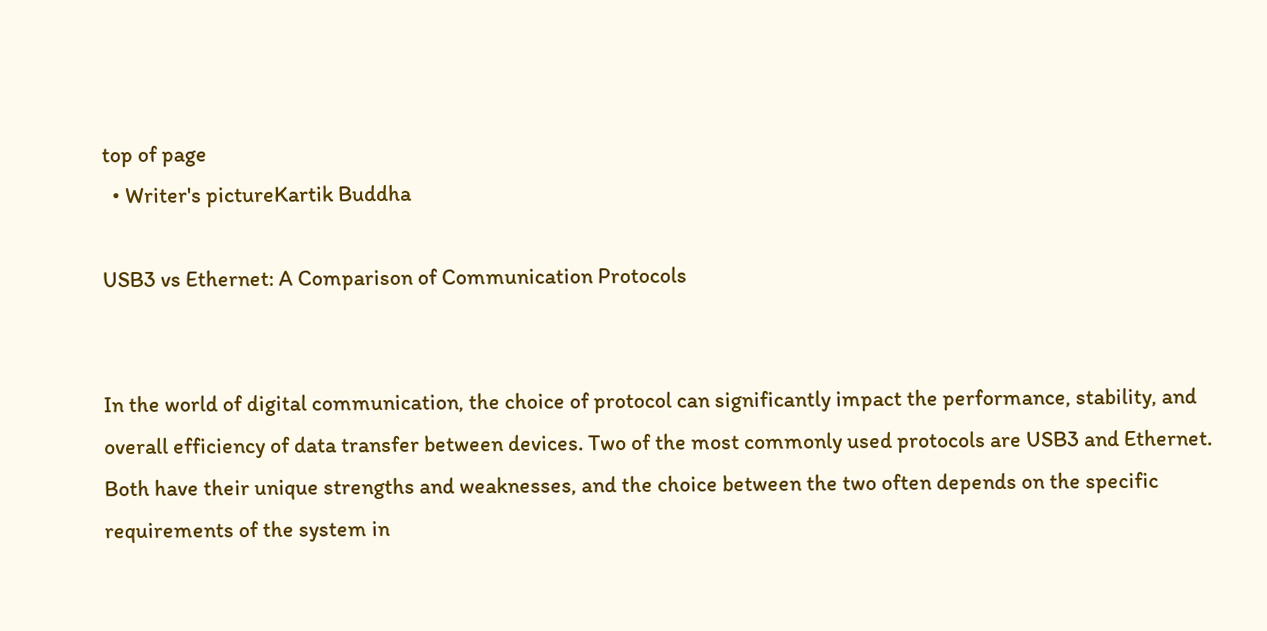top of page
  • Writer's pictureKartik Buddha

USB3 vs Ethernet: A Comparison of Communication Protocols


In the world of digital communication, the choice of protocol can significantly impact the performance, stability, and overall efficiency of data transfer between devices. Two of the most commonly used protocols are USB3 and Ethernet. Both have their unique strengths and weaknesses, and the choice between the two often depends on the specific requirements of the system in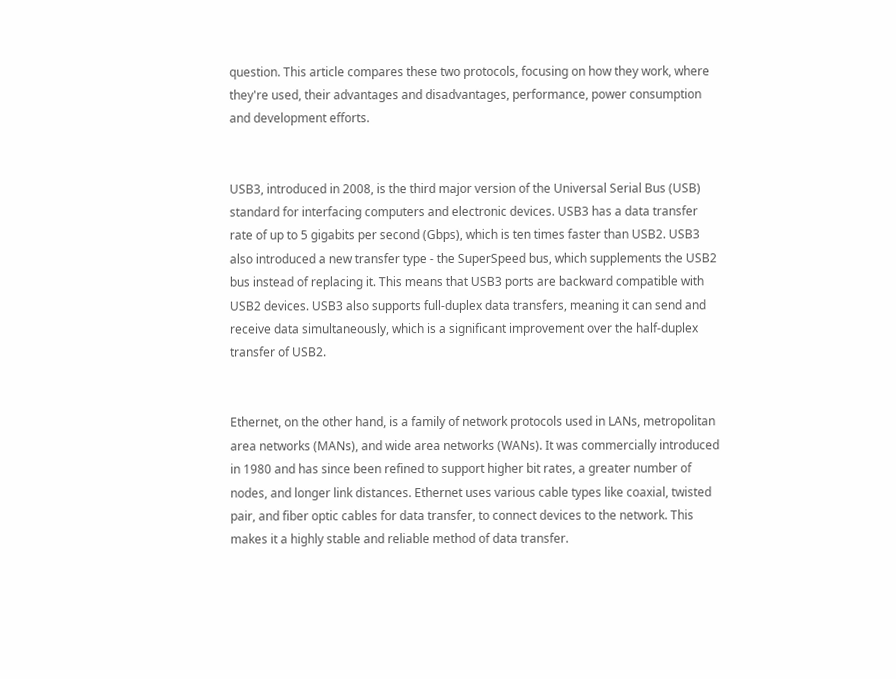question. This article compares these two protocols, focusing on how they work, where they're used, their advantages and disadvantages, performance, power consumption and development efforts.


USB3, introduced in 2008, is the third major version of the Universal Serial Bus (USB) standard for interfacing computers and electronic devices. USB3 has a data transfer rate of up to 5 gigabits per second (Gbps), which is ten times faster than USB2. USB3 also introduced a new transfer type - the SuperSpeed bus, which supplements the USB2 bus instead of replacing it. This means that USB3 ports are backward compatible with USB2 devices. USB3 also supports full-duplex data transfers, meaning it can send and receive data simultaneously, which is a significant improvement over the half-duplex transfer of USB2.


Ethernet, on the other hand, is a family of network protocols used in LANs, metropolitan area networks (MANs), and wide area networks (WANs). It was commercially introduced in 1980 and has since been refined to support higher bit rates, a greater number of nodes, and longer link distances. Ethernet uses various cable types like coaxial, twisted pair, and fiber optic cables for data transfer, to connect devices to the network. This makes it a highly stable and reliable method of data transfer.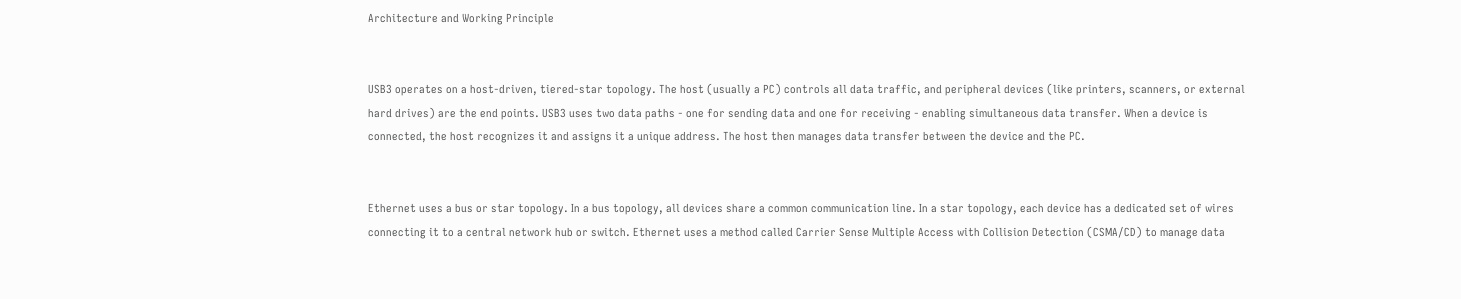Architecture and Working Principle


USB3 operates on a host-driven, tiered-star topology. The host (usually a PC) controls all data traffic, and peripheral devices (like printers, scanners, or external hard drives) are the end points. USB3 uses two data paths - one for sending data and one for receiving - enabling simultaneous data transfer. When a device is connected, the host recognizes it and assigns it a unique address. The host then manages data transfer between the device and the PC.


Ethernet uses a bus or star topology. In a bus topology, all devices share a common communication line. In a star topology, each device has a dedicated set of wires connecting it to a central network hub or switch. Ethernet uses a method called Carrier Sense Multiple Access with Collision Detection (CSMA/CD) to manage data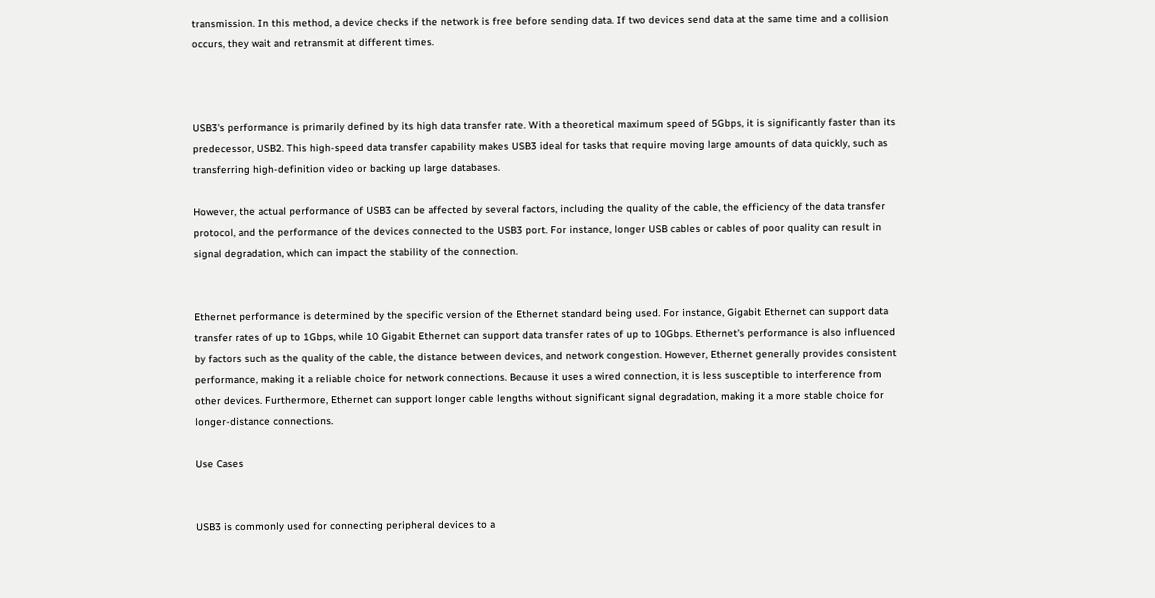transmission. In this method, a device checks if the network is free before sending data. If two devices send data at the same time and a collision occurs, they wait and retransmit at different times.



USB3's performance is primarily defined by its high data transfer rate. With a theoretical maximum speed of 5Gbps, it is significantly faster than its predecessor, USB2. This high-speed data transfer capability makes USB3 ideal for tasks that require moving large amounts of data quickly, such as transferring high-definition video or backing up large databases.

However, the actual performance of USB3 can be affected by several factors, including the quality of the cable, the efficiency of the data transfer protocol, and the performance of the devices connected to the USB3 port. For instance, longer USB cables or cables of poor quality can result in signal degradation, which can impact the stability of the connection.


Ethernet performance is determined by the specific version of the Ethernet standard being used. For instance, Gigabit Ethernet can support data transfer rates of up to 1Gbps, while 10 Gigabit Ethernet can support data transfer rates of up to 10Gbps. Ethernet's performance is also influenced by factors such as the quality of the cable, the distance between devices, and network congestion. However, Ethernet generally provides consistent performance, making it a reliable choice for network connections. Because it uses a wired connection, it is less susceptible to interference from other devices. Furthermore, Ethernet can support longer cable lengths without significant signal degradation, making it a more stable choice for longer-distance connections.

Use Cases


USB3 is commonly used for connecting peripheral devices to a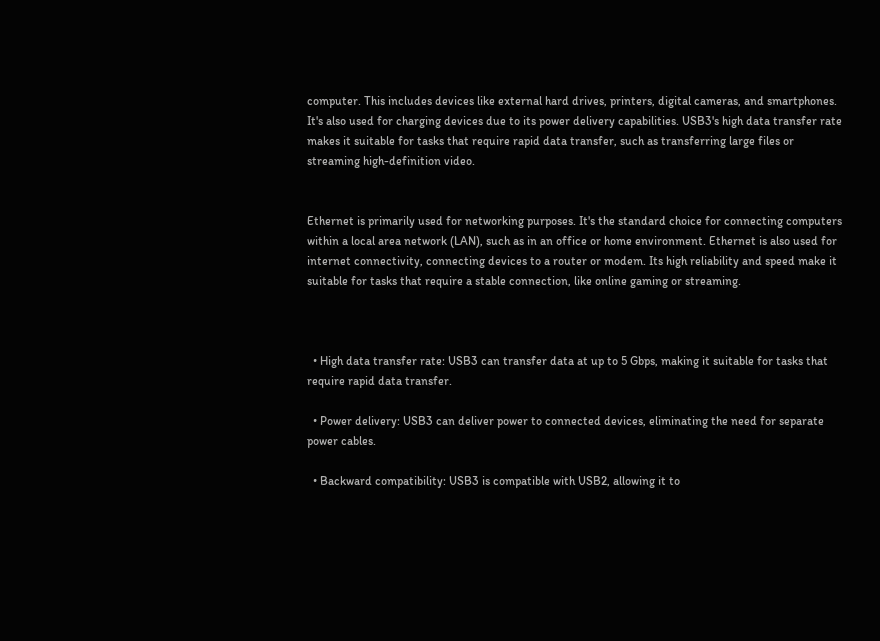computer. This includes devices like external hard drives, printers, digital cameras, and smartphones. It's also used for charging devices due to its power delivery capabilities. USB3's high data transfer rate makes it suitable for tasks that require rapid data transfer, such as transferring large files or streaming high-definition video.


Ethernet is primarily used for networking purposes. It's the standard choice for connecting computers within a local area network (LAN), such as in an office or home environment. Ethernet is also used for internet connectivity, connecting devices to a router or modem. Its high reliability and speed make it suitable for tasks that require a stable connection, like online gaming or streaming.



  • High data transfer rate: USB3 can transfer data at up to 5 Gbps, making it suitable for tasks that require rapid data transfer.

  • Power delivery: USB3 can deliver power to connected devices, eliminating the need for separate power cables.

  • Backward compatibility: USB3 is compatible with USB2, allowing it to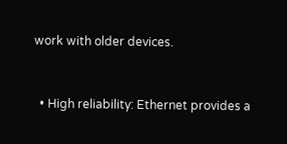work with older devices.


  • High reliability: Ethernet provides a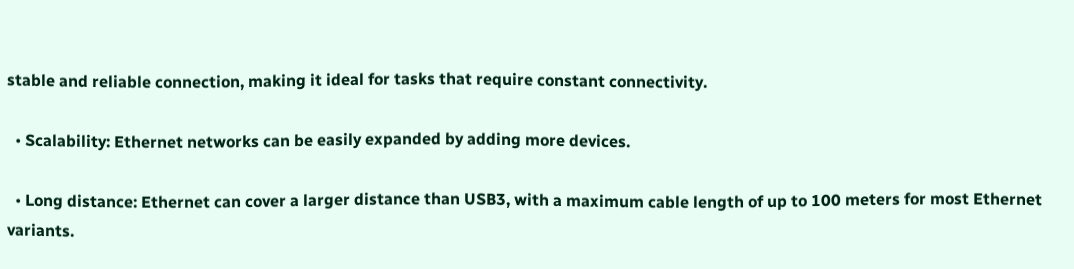stable and reliable connection, making it ideal for tasks that require constant connectivity.

  • Scalability: Ethernet networks can be easily expanded by adding more devices.

  • Long distance: Ethernet can cover a larger distance than USB3, with a maximum cable length of up to 100 meters for most Ethernet variants.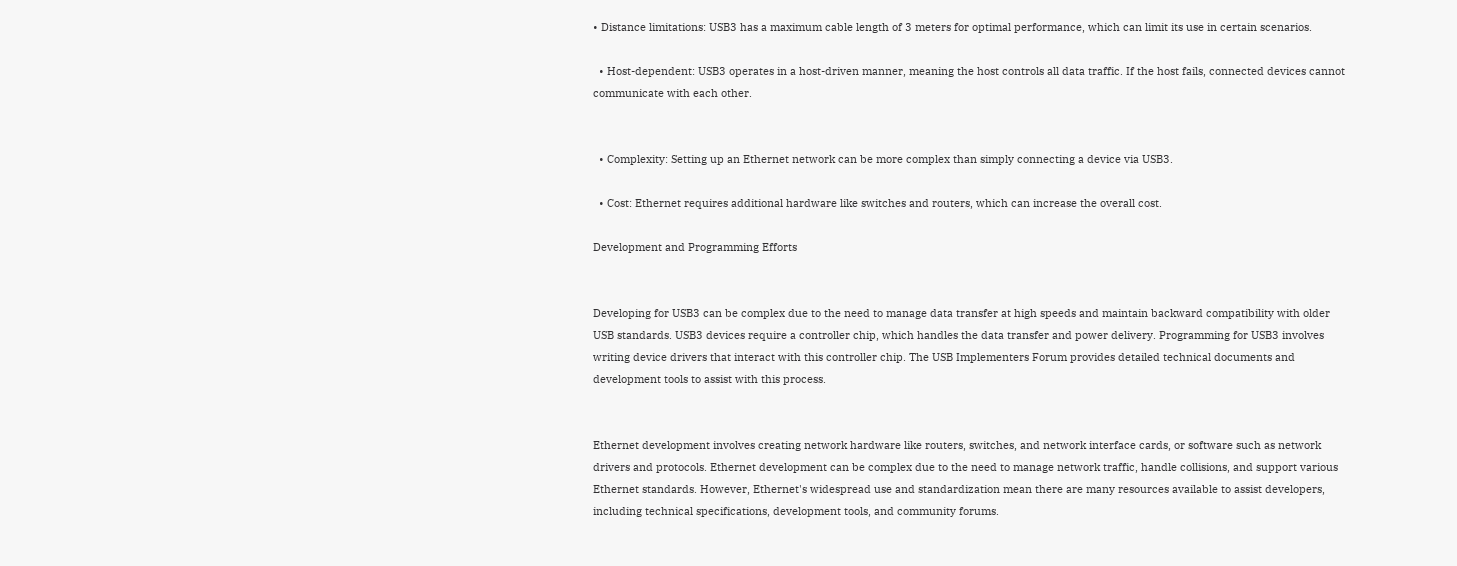• Distance limitations: USB3 has a maximum cable length of 3 meters for optimal performance, which can limit its use in certain scenarios.

  • Host-dependent: USB3 operates in a host-driven manner, meaning the host controls all data traffic. If the host fails, connected devices cannot communicate with each other.


  • Complexity: Setting up an Ethernet network can be more complex than simply connecting a device via USB3.

  • Cost: Ethernet requires additional hardware like switches and routers, which can increase the overall cost.

Development and Programming Efforts


Developing for USB3 can be complex due to the need to manage data transfer at high speeds and maintain backward compatibility with older USB standards. USB3 devices require a controller chip, which handles the data transfer and power delivery. Programming for USB3 involves writing device drivers that interact with this controller chip. The USB Implementers Forum provides detailed technical documents and development tools to assist with this process.


Ethernet development involves creating network hardware like routers, switches, and network interface cards, or software such as network drivers and protocols. Ethernet development can be complex due to the need to manage network traffic, handle collisions, and support various Ethernet standards. However, Ethernet's widespread use and standardization mean there are many resources available to assist developers, including technical specifications, development tools, and community forums.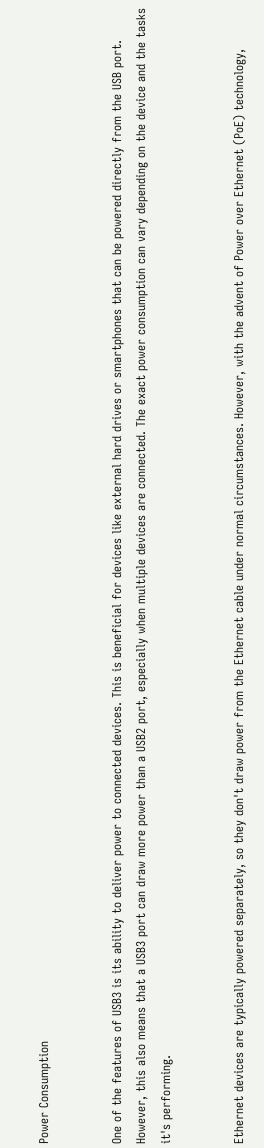Power Consumption


One of the features of USB3 is its ability to deliver power to connected devices. This is beneficial for devices like external hard drives or smartphones that can be powered directly from the USB port. However, this also means that a USB3 port can draw more power than a USB2 port, especially when multiple devices are connected. The exact power consumption can vary depending on the device and the tasks it's performing.


Ethernet devices are typically powered separately, so they don't draw power from the Ethernet cable under normal circumstances. However, with the advent of Power over Ethernet (PoE) technology,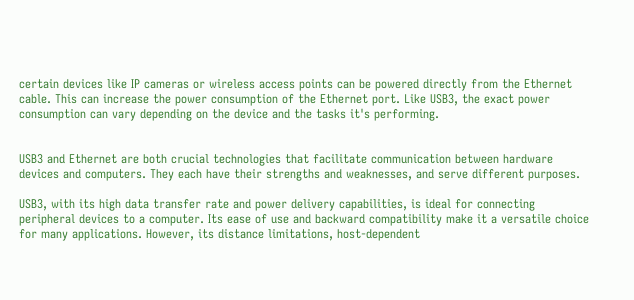certain devices like IP cameras or wireless access points can be powered directly from the Ethernet cable. This can increase the power consumption of the Ethernet port. Like USB3, the exact power consumption can vary depending on the device and the tasks it's performing.


USB3 and Ethernet are both crucial technologies that facilitate communication between hardware devices and computers. They each have their strengths and weaknesses, and serve different purposes.

USB3, with its high data transfer rate and power delivery capabilities, is ideal for connecting peripheral devices to a computer. Its ease of use and backward compatibility make it a versatile choice for many applications. However, its distance limitations, host-dependent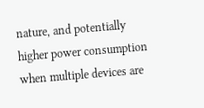nature, and potentially higher power consumption when multiple devices are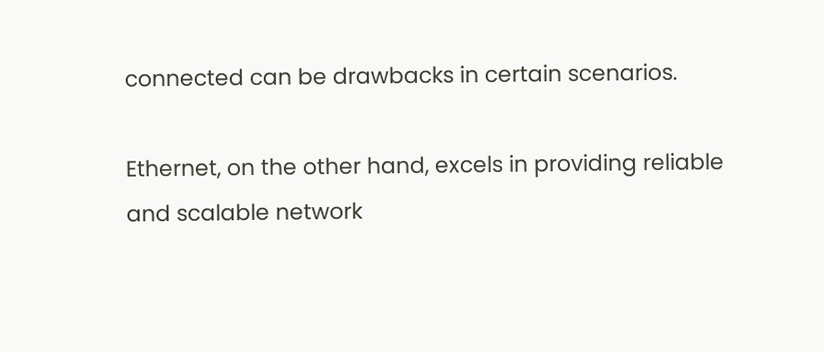connected can be drawbacks in certain scenarios.

Ethernet, on the other hand, excels in providing reliable and scalable network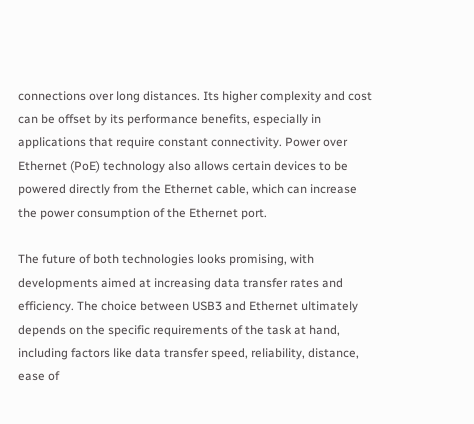connections over long distances. Its higher complexity and cost can be offset by its performance benefits, especially in applications that require constant connectivity. Power over Ethernet (PoE) technology also allows certain devices to be powered directly from the Ethernet cable, which can increase the power consumption of the Ethernet port.

The future of both technologies looks promising, with developments aimed at increasing data transfer rates and efficiency. The choice between USB3 and Ethernet ultimately depends on the specific requirements of the task at hand, including factors like data transfer speed, reliability, distance, ease of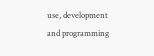use, development and programming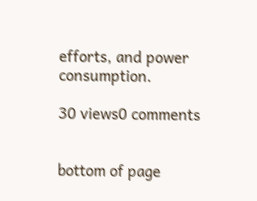efforts, and power consumption.

30 views0 comments


bottom of page